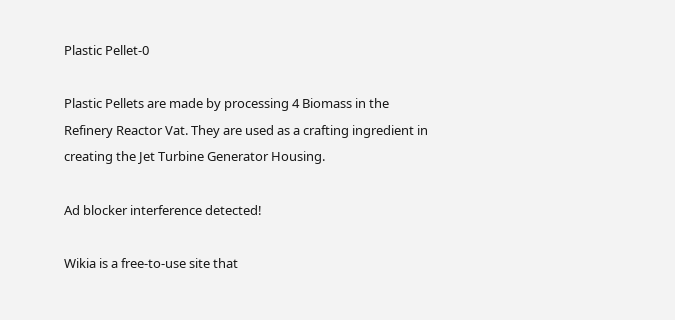Plastic Pellet-0

Plastic Pellets are made by processing 4 Biomass in the Refinery Reactor Vat. They are used as a crafting ingredient in creating the Jet Turbine Generator Housing.

Ad blocker interference detected!

Wikia is a free-to-use site that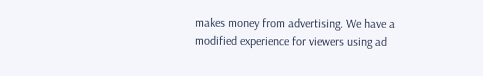makes money from advertising. We have a modified experience for viewers using ad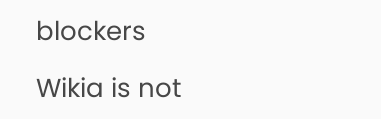blockers

Wikia is not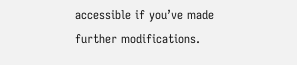accessible if you’ve made further modifications.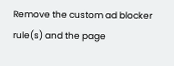Remove the custom ad blocker rule(s) and the page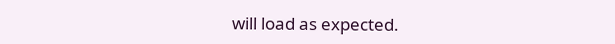will load as expected.